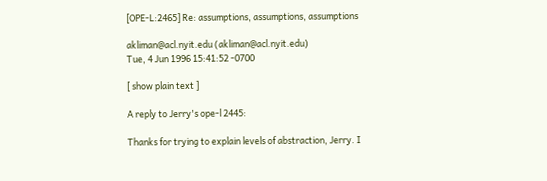[OPE-L:2465] Re: assumptions, assumptions, assumptions

akliman@acl.nyit.edu (akliman@acl.nyit.edu)
Tue, 4 Jun 1996 15:41:52 -0700

[ show plain text ]

A reply to Jerry's ope-l 2445:

Thanks for trying to explain levels of abstraction, Jerry. I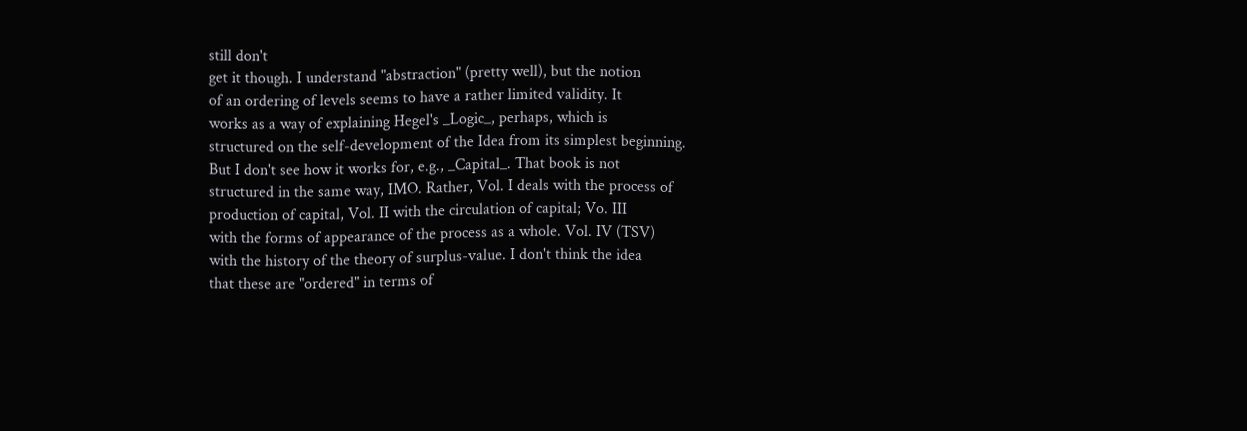still don't
get it though. I understand "abstraction" (pretty well), but the notion
of an ordering of levels seems to have a rather limited validity. It
works as a way of explaining Hegel's _Logic_, perhaps, which is
structured on the self-development of the Idea from its simplest beginning.
But I don't see how it works for, e.g., _Capital_. That book is not
structured in the same way, IMO. Rather, Vol. I deals with the process of
production of capital, Vol. II with the circulation of capital; Vo. III
with the forms of appearance of the process as a whole. Vol. IV (TSV)
with the history of the theory of surplus-value. I don't think the idea
that these are "ordered" in terms of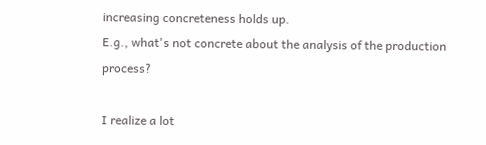increasing concreteness holds up.
E.g., what's not concrete about the analysis of the production process?

I realize a lot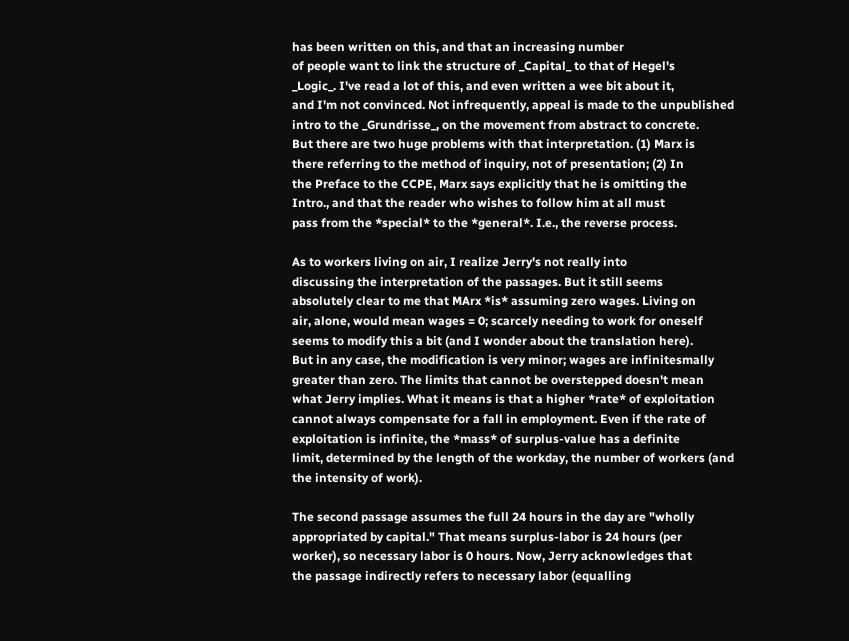has been written on this, and that an increasing number
of people want to link the structure of _Capital_ to that of Hegel's
_Logic_. I've read a lot of this, and even written a wee bit about it,
and I'm not convinced. Not infrequently, appeal is made to the unpublished
intro to the _Grundrisse_, on the movement from abstract to concrete.
But there are two huge problems with that interpretation. (1) Marx is
there referring to the method of inquiry, not of presentation; (2) In
the Preface to the CCPE, Marx says explicitly that he is omitting the
Intro., and that the reader who wishes to follow him at all must
pass from the *special* to the *general*. I.e., the reverse process.

As to workers living on air, I realize Jerry's not really into
discussing the interpretation of the passages. But it still seems
absolutely clear to me that MArx *is* assuming zero wages. Living on
air, alone, would mean wages = 0; scarcely needing to work for oneself
seems to modify this a bit (and I wonder about the translation here).
But in any case, the modification is very minor; wages are infinitesmally
greater than zero. The limits that cannot be overstepped doesn't mean
what Jerry implies. What it means is that a higher *rate* of exploitation
cannot always compensate for a fall in employment. Even if the rate of
exploitation is infinite, the *mass* of surplus-value has a definite
limit, determined by the length of the workday, the number of workers (and
the intensity of work).

The second passage assumes the full 24 hours in the day are "wholly
appropriated by capital." That means surplus-labor is 24 hours (per
worker), so necessary labor is 0 hours. Now, Jerry acknowledges that
the passage indirectly refers to necessary labor (equalling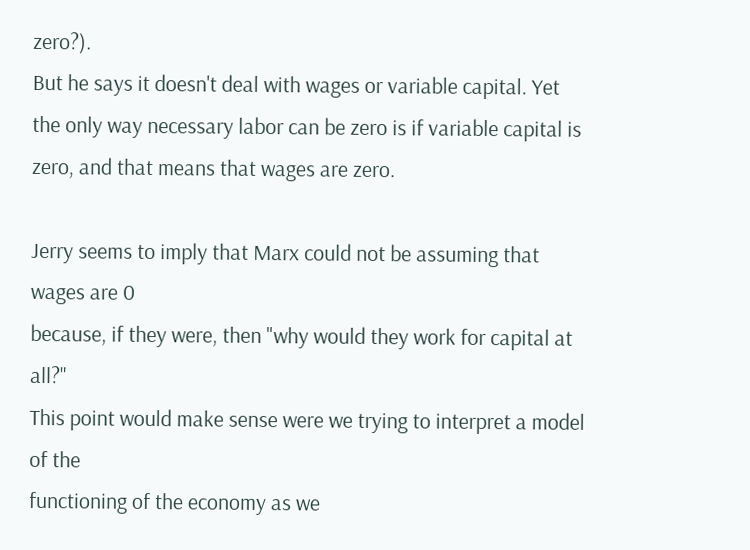zero?).
But he says it doesn't deal with wages or variable capital. Yet
the only way necessary labor can be zero is if variable capital is
zero, and that means that wages are zero.

Jerry seems to imply that Marx could not be assuming that wages are 0
because, if they were, then "why would they work for capital at all?"
This point would make sense were we trying to interpret a model of the
functioning of the economy as we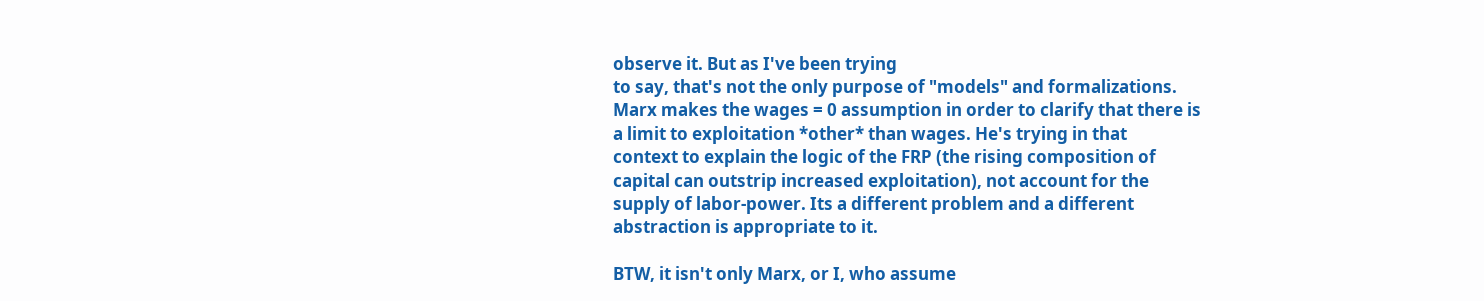observe it. But as I've been trying
to say, that's not the only purpose of "models" and formalizations.
Marx makes the wages = 0 assumption in order to clarify that there is
a limit to exploitation *other* than wages. He's trying in that
context to explain the logic of the FRP (the rising composition of
capital can outstrip increased exploitation), not account for the
supply of labor-power. Its a different problem and a different
abstraction is appropriate to it.

BTW, it isn't only Marx, or I, who assume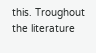this. Troughout the literature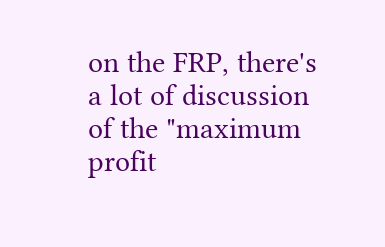on the FRP, there's a lot of discussion of the "maximum profit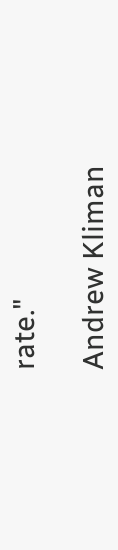rate."

Andrew Kliman